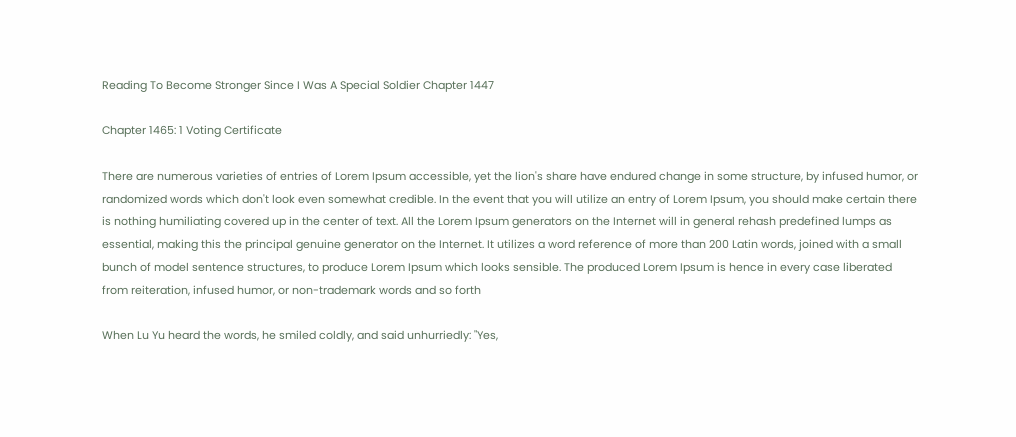Reading To Become Stronger Since I Was A Special Soldier Chapter 1447

Chapter 1465: 1 Voting Certificate

There are numerous varieties of entries of Lorem Ipsum accessible, yet the lion's share have endured change in some structure, by infused humor, or randomized words which don't look even somewhat credible. In the event that you will utilize an entry of Lorem Ipsum, you should make certain there is nothing humiliating covered up in the center of text. All the Lorem Ipsum generators on the Internet will in general rehash predefined lumps as essential, making this the principal genuine generator on the Internet. It utilizes a word reference of more than 200 Latin words, joined with a small bunch of model sentence structures, to produce Lorem Ipsum which looks sensible. The produced Lorem Ipsum is hence in every case liberated from reiteration, infused humor, or non-trademark words and so forth

When Lu Yu heard the words, he smiled coldly, and said unhurriedly: "Yes,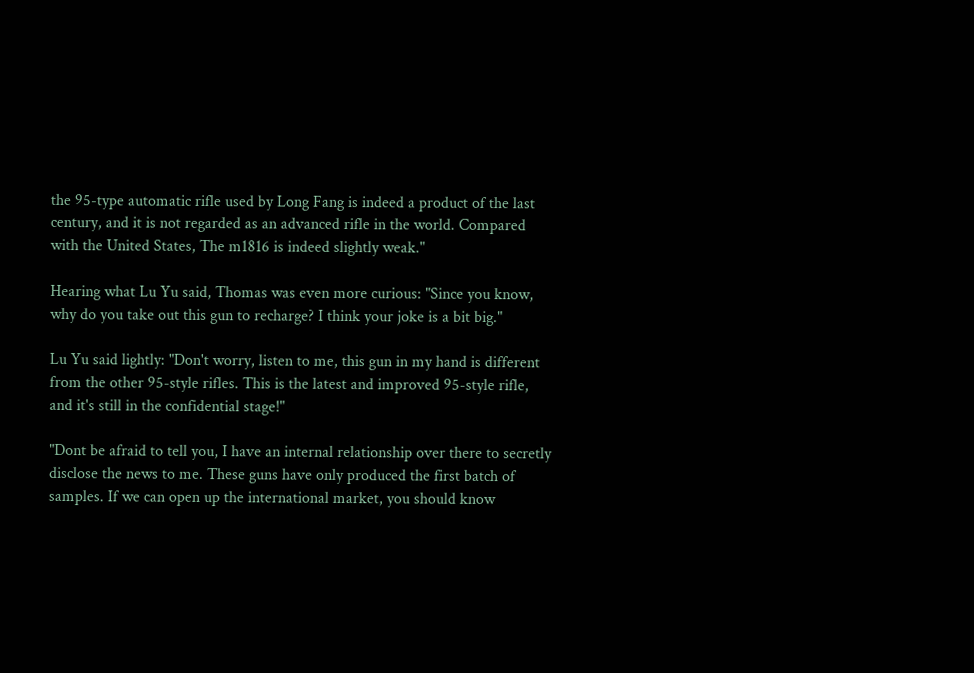the 95-type automatic rifle used by Long Fang is indeed a product of the last century, and it is not regarded as an advanced rifle in the world. Compared with the United States, The m1816 is indeed slightly weak."

Hearing what Lu Yu said, Thomas was even more curious: "Since you know, why do you take out this gun to recharge? I think your joke is a bit big."

Lu Yu said lightly: "Don't worry, listen to me, this gun in my hand is different from the other 95-style rifles. This is the latest and improved 95-style rifle, and it's still in the confidential stage!"

"Dont be afraid to tell you, I have an internal relationship over there to secretly disclose the news to me. These guns have only produced the first batch of samples. If we can open up the international market, you should know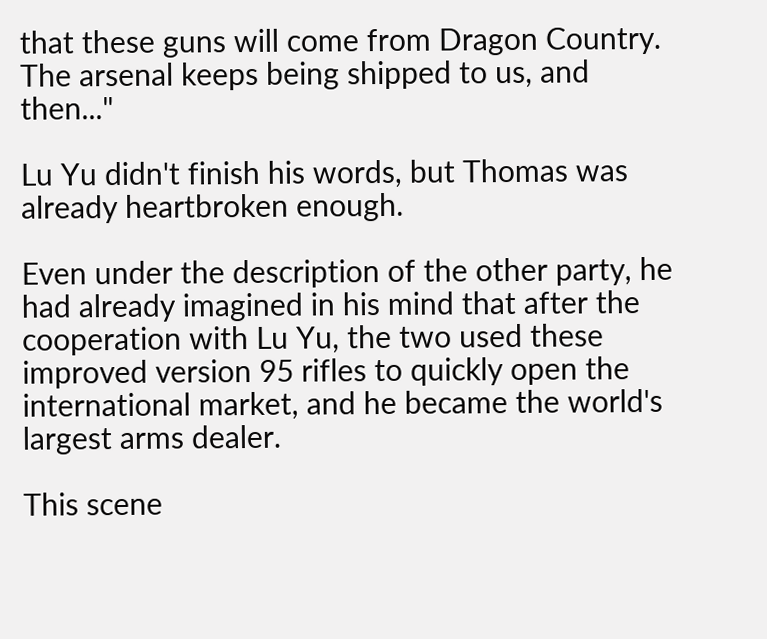that these guns will come from Dragon Country. The arsenal keeps being shipped to us, and then..."

Lu Yu didn't finish his words, but Thomas was already heartbroken enough.

Even under the description of the other party, he had already imagined in his mind that after the cooperation with Lu Yu, the two used these improved version 95 rifles to quickly open the international market, and he became the world's largest arms dealer.

This scene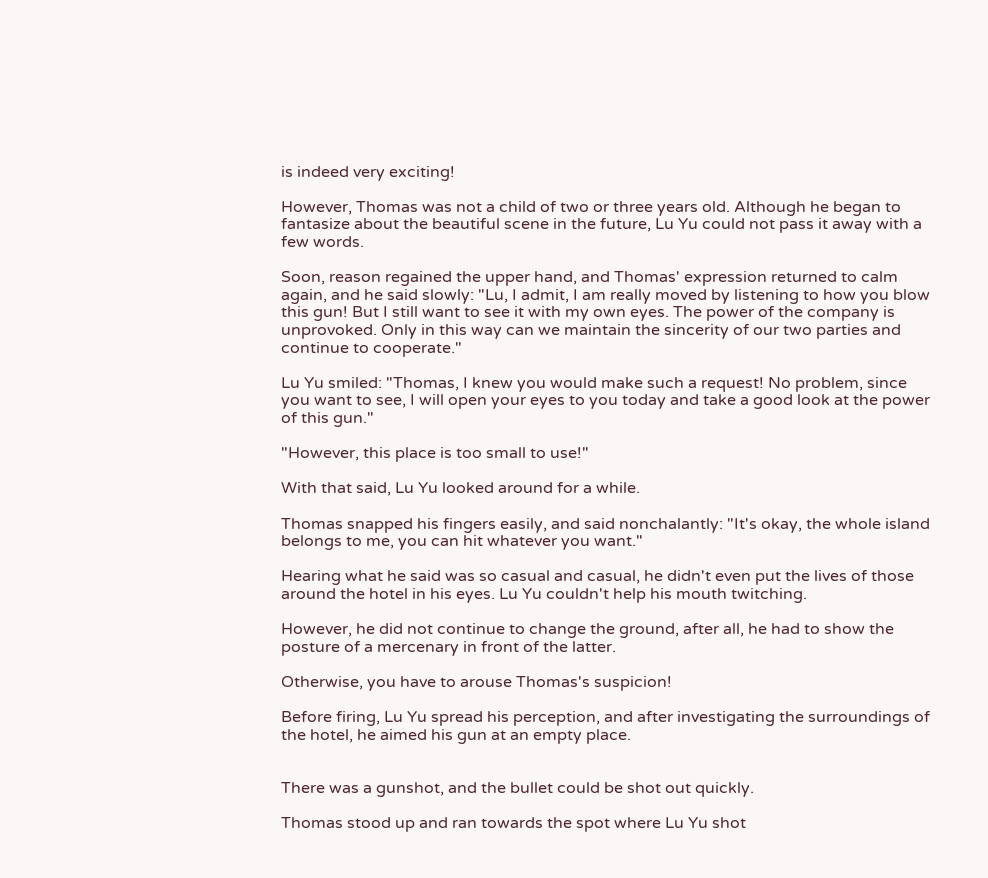is indeed very exciting!

However, Thomas was not a child of two or three years old. Although he began to fantasize about the beautiful scene in the future, Lu Yu could not pass it away with a few words.

Soon, reason regained the upper hand, and Thomas' expression returned to calm again, and he said slowly: "Lu, I admit, I am really moved by listening to how you blow this gun! But I still want to see it with my own eyes. The power of the company is unprovoked. Only in this way can we maintain the sincerity of our two parties and continue to cooperate."

Lu Yu smiled: "Thomas, I knew you would make such a request! No problem, since you want to see, I will open your eyes to you today and take a good look at the power of this gun."

"However, this place is too small to use!"

With that said, Lu Yu looked around for a while.

Thomas snapped his fingers easily, and said nonchalantly: "It's okay, the whole island belongs to me, you can hit whatever you want."

Hearing what he said was so casual and casual, he didn't even put the lives of those around the hotel in his eyes. Lu Yu couldn't help his mouth twitching.

However, he did not continue to change the ground, after all, he had to show the posture of a mercenary in front of the latter.

Otherwise, you have to arouse Thomas's suspicion!

Before firing, Lu Yu spread his perception, and after investigating the surroundings of the hotel, he aimed his gun at an empty place.


There was a gunshot, and the bullet could be shot out quickly.

Thomas stood up and ran towards the spot where Lu Yu shot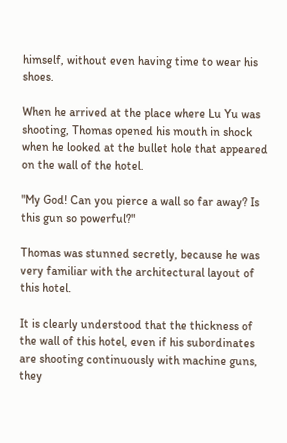himself, without even having time to wear his shoes.

When he arrived at the place where Lu Yu was shooting, Thomas opened his mouth in shock when he looked at the bullet hole that appeared on the wall of the hotel.

"My God! Can you pierce a wall so far away? Is this gun so powerful?"

Thomas was stunned secretly, because he was very familiar with the architectural layout of this hotel.

It is clearly understood that the thickness of the wall of this hotel, even if his subordinates are shooting continuously with machine guns, they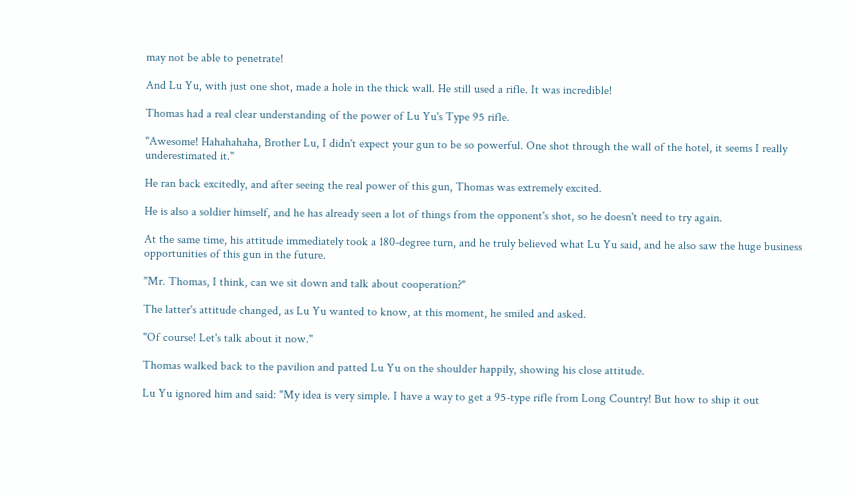may not be able to penetrate!

And Lu Yu, with just one shot, made a hole in the thick wall. He still used a rifle. It was incredible!

Thomas had a real clear understanding of the power of Lu Yu's Type 95 rifle.

"Awesome! Hahahahaha, Brother Lu, I didn't expect your gun to be so powerful. One shot through the wall of the hotel, it seems I really underestimated it."

He ran back excitedly, and after seeing the real power of this gun, Thomas was extremely excited.

He is also a soldier himself, and he has already seen a lot of things from the opponent's shot, so he doesn't need to try again.

At the same time, his attitude immediately took a 180-degree turn, and he truly believed what Lu Yu said, and he also saw the huge business opportunities of this gun in the future.

"Mr. Thomas, I think, can we sit down and talk about cooperation?"

The latter's attitude changed, as Lu Yu wanted to know, at this moment, he smiled and asked.

"Of course! Let's talk about it now."

Thomas walked back to the pavilion and patted Lu Yu on the shoulder happily, showing his close attitude.

Lu Yu ignored him and said: "My idea is very simple. I have a way to get a 95-type rifle from Long Country! But how to ship it out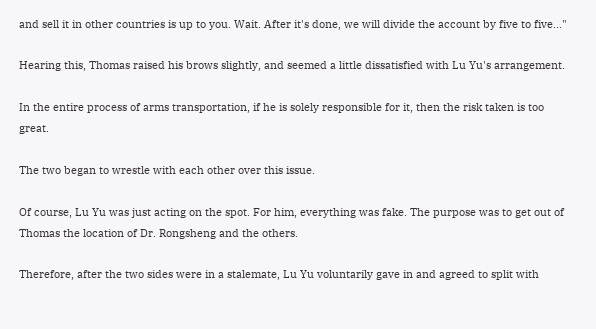and sell it in other countries is up to you. Wait. After it's done, we will divide the account by five to five..."

Hearing this, Thomas raised his brows slightly, and seemed a little dissatisfied with Lu Yu's arrangement.

In the entire process of arms transportation, if he is solely responsible for it, then the risk taken is too great.

The two began to wrestle with each other over this issue.

Of course, Lu Yu was just acting on the spot. For him, everything was fake. The purpose was to get out of Thomas the location of Dr. Rongsheng and the others.

Therefore, after the two sides were in a stalemate, Lu Yu voluntarily gave in and agreed to split with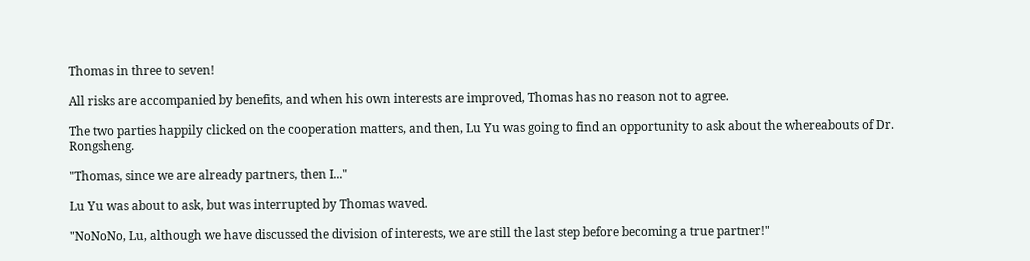Thomas in three to seven!

All risks are accompanied by benefits, and when his own interests are improved, Thomas has no reason not to agree.

The two parties happily clicked on the cooperation matters, and then, Lu Yu was going to find an opportunity to ask about the whereabouts of Dr. Rongsheng.

"Thomas, since we are already partners, then I..."

Lu Yu was about to ask, but was interrupted by Thomas waved.

"NoNoNo, Lu, although we have discussed the division of interests, we are still the last step before becoming a true partner!"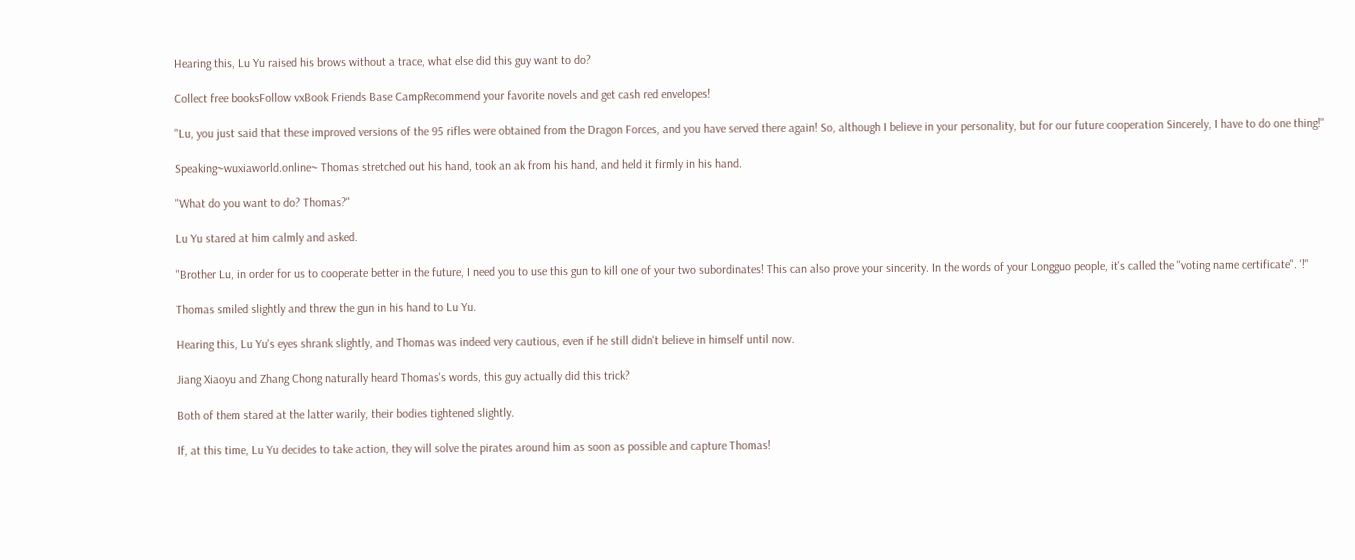Hearing this, Lu Yu raised his brows without a trace, what else did this guy want to do?

Collect free booksFollow vxBook Friends Base CampRecommend your favorite novels and get cash red envelopes!

"Lu, you just said that these improved versions of the 95 rifles were obtained from the Dragon Forces, and you have served there again! So, although I believe in your personality, but for our future cooperation Sincerely, I have to do one thing!"

Speaking~wuxiaworld.online~ Thomas stretched out his hand, took an ak from his hand, and held it firmly in his hand.

"What do you want to do? Thomas?"

Lu Yu stared at him calmly and asked.

"Brother Lu, in order for us to cooperate better in the future, I need you to use this gun to kill one of your two subordinates! This can also prove your sincerity. In the words of your Longguo people, it's called the "voting name certificate". '!"

Thomas smiled slightly and threw the gun in his hand to Lu Yu.

Hearing this, Lu Yu's eyes shrank slightly, and Thomas was indeed very cautious, even if he still didn't believe in himself until now.

Jiang Xiaoyu and Zhang Chong naturally heard Thomas's words, this guy actually did this trick?

Both of them stared at the latter warily, their bodies tightened slightly.

If, at this time, Lu Yu decides to take action, they will solve the pirates around him as soon as possible and capture Thomas!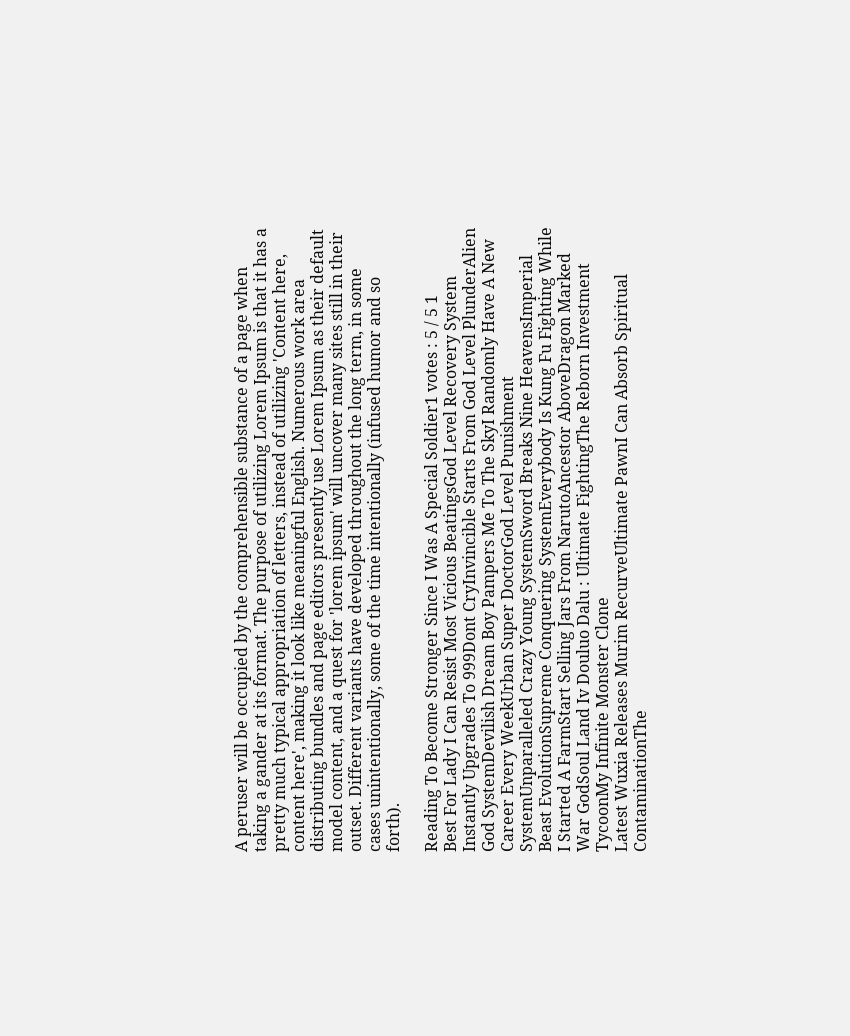A peruser will be occupied by the comprehensible substance of a page when taking a gander at its format. The purpose of utilizing Lorem Ipsum is that it has a pretty much typical appropriation of letters, instead of utilizing 'Content here, content here', making it look like meaningful English. Numerous work area distributing bundles and page editors presently use Lorem Ipsum as their default model content, and a quest for 'lorem ipsum' will uncover many sites still in their outset. Different variants have developed throughout the long term, in some cases unintentionally, some of the time intentionally (infused humor and so forth).

Reading To Become Stronger Since I Was A Special Soldier1 votes : 5 / 5 1
Best For Lady I Can Resist Most Vicious BeatingsGod Level Recovery System Instantly Upgrades To 999Dont CryInvincible Starts From God Level PlunderAlien God SystemDevilish Dream Boy Pampers Me To The SkyI Randomly Have A New Career Every WeekUrban Super DoctorGod Level Punishment SystemUnparalleled Crazy Young SystemSword Breaks Nine HeavensImperial Beast EvolutionSupreme Conquering SystemEverybody Is Kung Fu Fighting While I Started A FarmStart Selling Jars From NarutoAncestor AboveDragon Marked War GodSoul Land Iv Douluo Dalu : Ultimate FightingThe Reborn Investment TycoonMy Infinite Monster Clone
Latest Wuxia Releases Murim RecurveUltimate PawnI Can Absorb Spiritual ContaminationThe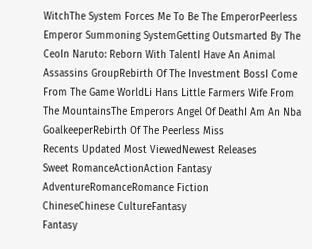WitchThe System Forces Me To Be The EmperorPeerless Emperor Summoning SystemGetting Outsmarted By The CeoIn Naruto: Reborn With TalentI Have An Animal Assassins GroupRebirth Of The Investment BossI Come From The Game WorldLi Hans Little Farmers Wife From The MountainsThe Emperors Angel Of DeathI Am An Nba GoalkeeperRebirth Of The Peerless Miss
Recents Updated Most ViewedNewest Releases
Sweet RomanceActionAction Fantasy
AdventureRomanceRomance Fiction
ChineseChinese CultureFantasy
Fantasy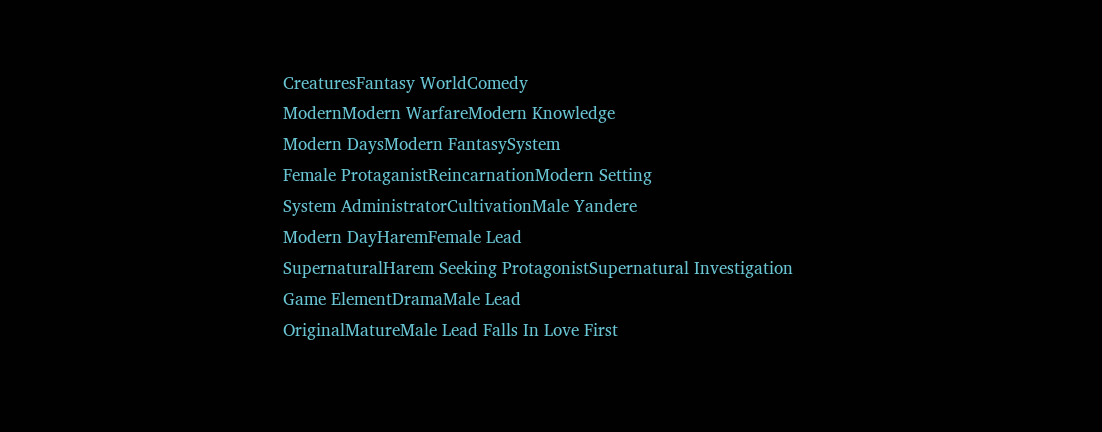CreaturesFantasy WorldComedy
ModernModern WarfareModern Knowledge
Modern DaysModern FantasySystem
Female ProtaganistReincarnationModern Setting
System AdministratorCultivationMale Yandere
Modern DayHaremFemale Lead
SupernaturalHarem Seeking ProtagonistSupernatural Investigation
Game ElementDramaMale Lead
OriginalMatureMale Lead Falls In Love First